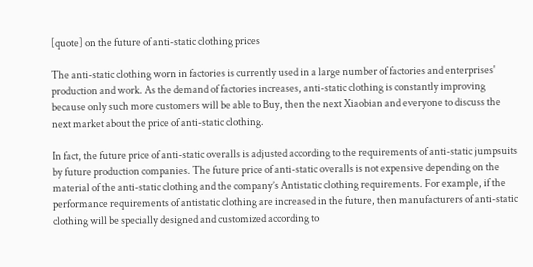[quote] on the future of anti-static clothing prices

The anti-static clothing worn in factories is currently used in a large number of factories and enterprises' production and work. As the demand of factories increases, anti-static clothing is constantly improving because only such more customers will be able to Buy, then the next Xiaobian and everyone to discuss the next market about the price of anti-static clothing.

In fact, the future price of anti-static overalls is adjusted according to the requirements of anti-static jumpsuits by future production companies. The future price of anti-static overalls is not expensive depending on the material of the anti-static clothing and the company’s Antistatic clothing requirements. For example, if the performance requirements of antistatic clothing are increased in the future, then manufacturers of anti-static clothing will be specially designed and customized according to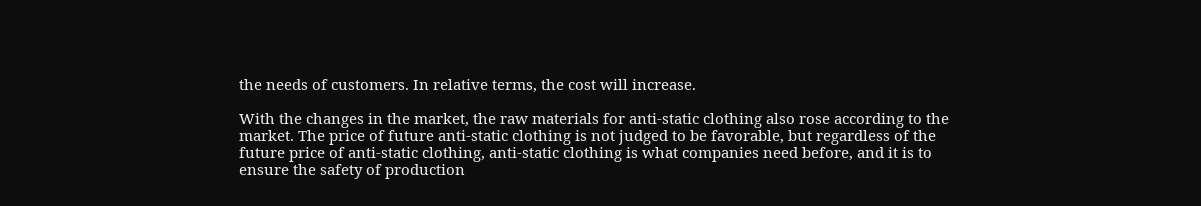the needs of customers. In relative terms, the cost will increase.

With the changes in the market, the raw materials for anti-static clothing also rose according to the market. The price of future anti-static clothing is not judged to be favorable, but regardless of the future price of anti-static clothing, anti-static clothing is what companies need before, and it is to ensure the safety of production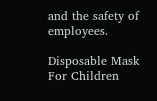and the safety of employees.

Disposable Mask For Children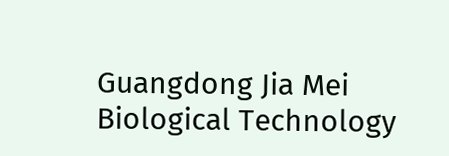Guangdong Jia Mei Biological Technology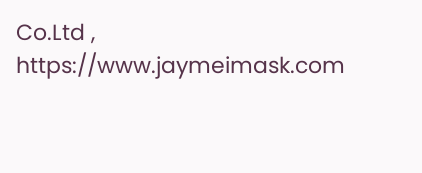Co.Ltd , https://www.jaymeimask.com